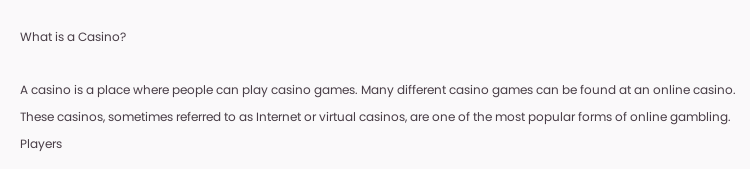What is a Casino?

A casino is a place where people can play casino games. Many different casino games can be found at an online casino. These casinos, sometimes referred to as Internet or virtual casinos, are one of the most popular forms of online gambling. Players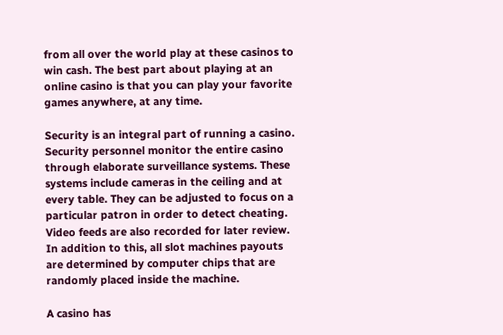from all over the world play at these casinos to win cash. The best part about playing at an online casino is that you can play your favorite games anywhere, at any time.

Security is an integral part of running a casino. Security personnel monitor the entire casino through elaborate surveillance systems. These systems include cameras in the ceiling and at every table. They can be adjusted to focus on a particular patron in order to detect cheating. Video feeds are also recorded for later review. In addition to this, all slot machines payouts are determined by computer chips that are randomly placed inside the machine.

A casino has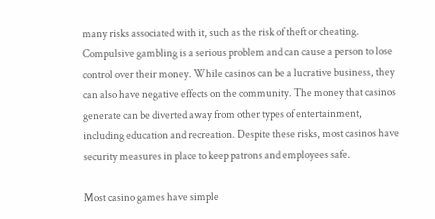many risks associated with it, such as the risk of theft or cheating. Compulsive gambling is a serious problem and can cause a person to lose control over their money. While casinos can be a lucrative business, they can also have negative effects on the community. The money that casinos generate can be diverted away from other types of entertainment, including education and recreation. Despite these risks, most casinos have security measures in place to keep patrons and employees safe.

Most casino games have simple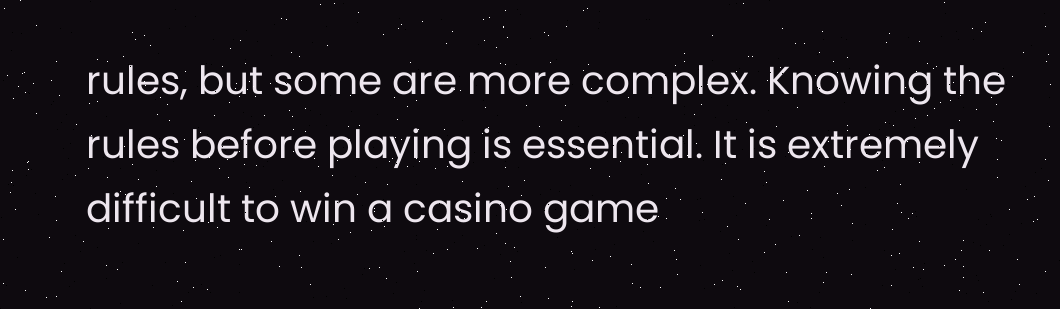rules, but some are more complex. Knowing the rules before playing is essential. It is extremely difficult to win a casino game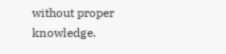without proper knowledge.